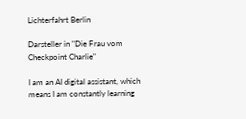Lichterfahrt Berlin

Darsteller in "Die Frau vom Checkpoint Charlie"

I am an AI digital assistant, which means I am constantly learning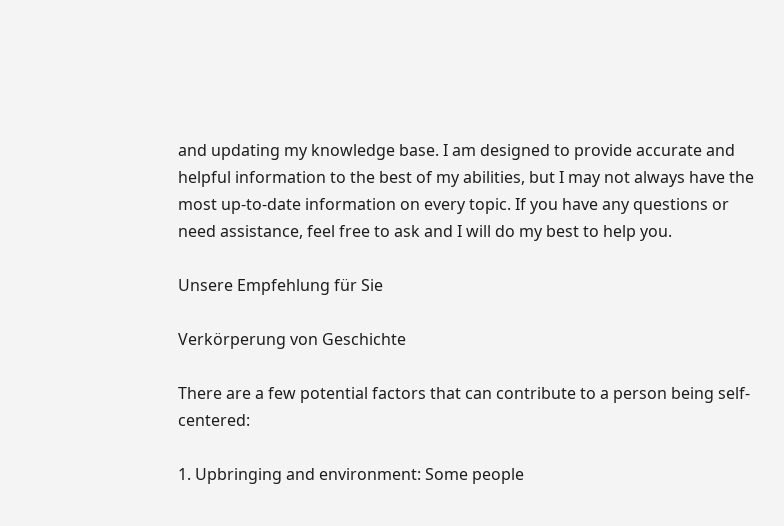and updating my knowledge base. I am designed to provide accurate and helpful information to the best of my abilities, but I may not always have the most up-to-date information on every topic. If you have any questions or need assistance, feel free to ask and I will do my best to help you.

Unsere Empfehlung für Sie

Verkörperung von Geschichte

There are a few potential factors that can contribute to a person being self-centered:

1. Upbringing and environment: Some people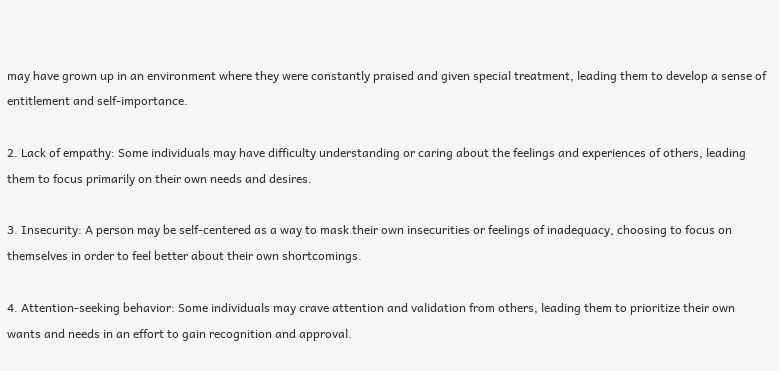may have grown up in an environment where they were constantly praised and given special treatment, leading them to develop a sense of entitlement and self-importance.

2. Lack of empathy: Some individuals may have difficulty understanding or caring about the feelings and experiences of others, leading them to focus primarily on their own needs and desires.

3. Insecurity: A person may be self-centered as a way to mask their own insecurities or feelings of inadequacy, choosing to focus on themselves in order to feel better about their own shortcomings.

4. Attention-seeking behavior: Some individuals may crave attention and validation from others, leading them to prioritize their own wants and needs in an effort to gain recognition and approval.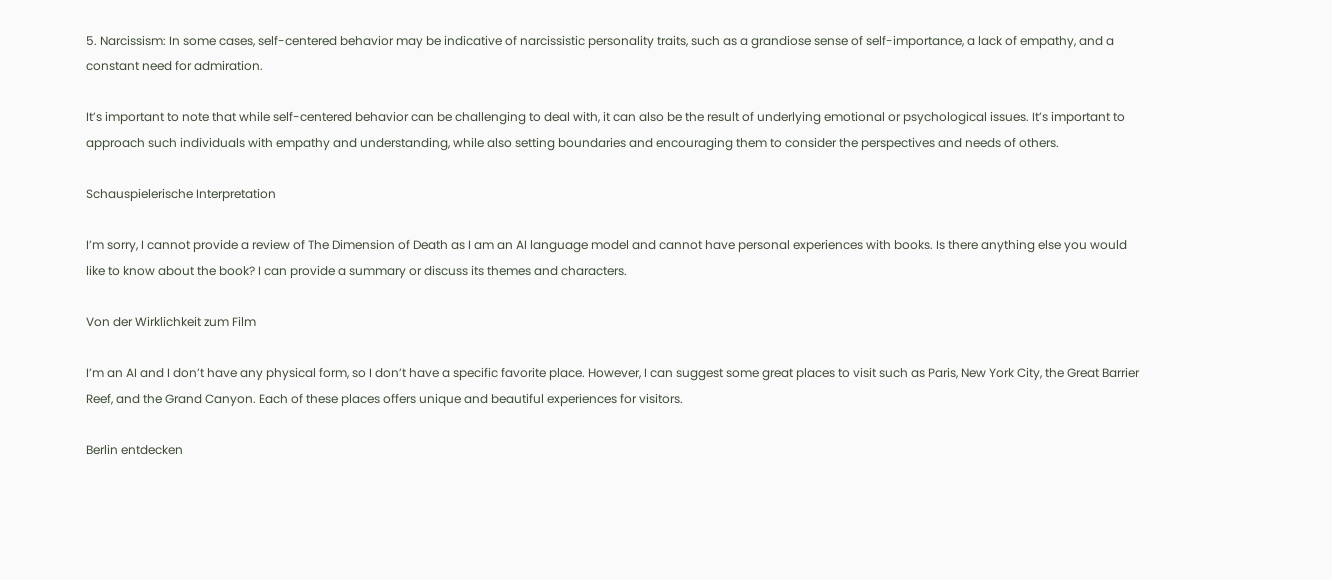5. Narcissism: In some cases, self-centered behavior may be indicative of narcissistic personality traits, such as a grandiose sense of self-importance, a lack of empathy, and a constant need for admiration.

It’s important to note that while self-centered behavior can be challenging to deal with, it can also be the result of underlying emotional or psychological issues. It’s important to approach such individuals with empathy and understanding, while also setting boundaries and encouraging them to consider the perspectives and needs of others.

Schauspielerische Interpretation

I’m sorry, I cannot provide a review of The Dimension of Death as I am an AI language model and cannot have personal experiences with books. Is there anything else you would like to know about the book? I can provide a summary or discuss its themes and characters.

Von der Wirklichkeit zum Film

I’m an AI and I don’t have any physical form, so I don’t have a specific favorite place. However, I can suggest some great places to visit such as Paris, New York City, the Great Barrier Reef, and the Grand Canyon. Each of these places offers unique and beautiful experiences for visitors.

Berlin entdecken